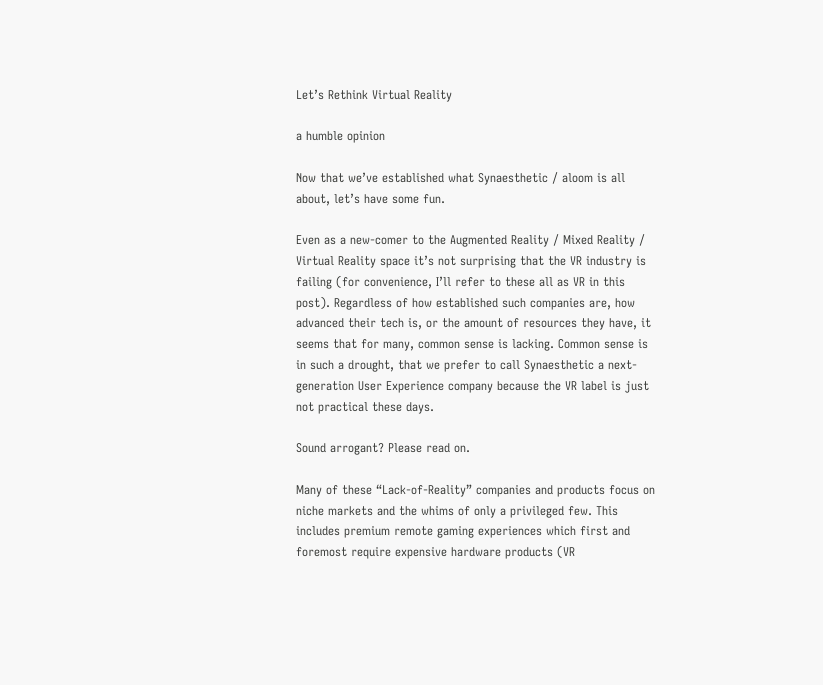Let’s Rethink Virtual Reality

a humble opinion

Now that we’ve established what Synaesthetic / aloom is all about, let’s have some fun.

Even as a new-comer to the Augmented Reality / Mixed Reality / Virtual Reality space it’s not surprising that the VR industry is failing (for convenience, I’ll refer to these all as VR in this post). Regardless of how established such companies are, how advanced their tech is, or the amount of resources they have, it seems that for many, common sense is lacking. Common sense is in such a drought, that we prefer to call Synaesthetic a next-generation User Experience company because the VR label is just not practical these days.

Sound arrogant? Please read on.

Many of these “Lack-of-Reality” companies and products focus on niche markets and the whims of only a privileged few. This includes premium remote gaming experiences which first and foremost require expensive hardware products (VR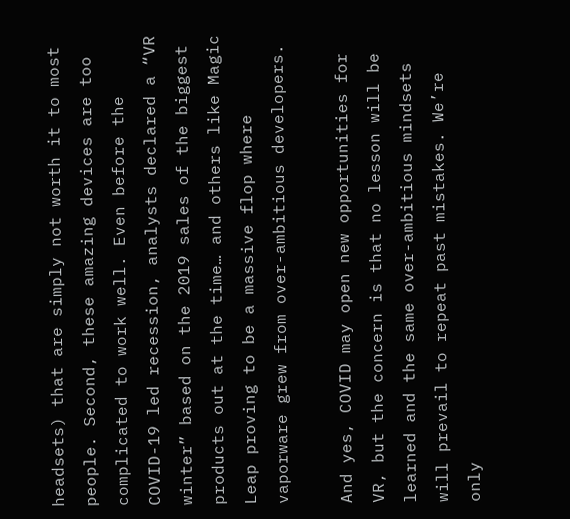headsets) that are simply not worth it to most people. Second, these amazing devices are too complicated to work well. Even before the COVID-19 led recession, analysts declared a “VR winter” based on the 2019 sales of the biggest products out at the time… and others like Magic Leap proving to be a massive flop where vaporware grew from over-ambitious developers.

And yes, COVID may open new opportunities for VR, but the concern is that no lesson will be learned and the same over-ambitious mindsets will prevail to repeat past mistakes. We’re only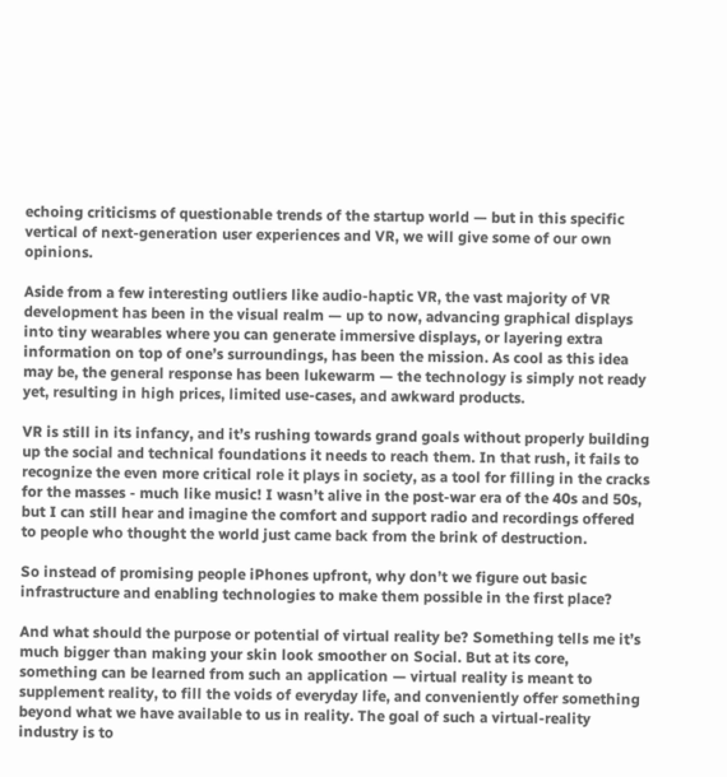echoing criticisms of questionable trends of the startup world — but in this specific vertical of next-generation user experiences and VR, we will give some of our own opinions.

Aside from a few interesting outliers like audio-haptic VR, the vast majority of VR development has been in the visual realm — up to now, advancing graphical displays into tiny wearables where you can generate immersive displays, or layering extra information on top of one’s surroundings, has been the mission. As cool as this idea may be, the general response has been lukewarm — the technology is simply not ready yet, resulting in high prices, limited use-cases, and awkward products.

VR is still in its infancy, and it’s rushing towards grand goals without properly building up the social and technical foundations it needs to reach them. In that rush, it fails to recognize the even more critical role it plays in society, as a tool for filling in the cracks for the masses - much like music! I wasn’t alive in the post-war era of the 40s and 50s, but I can still hear and imagine the comfort and support radio and recordings offered to people who thought the world just came back from the brink of destruction.

So instead of promising people iPhones upfront, why don’t we figure out basic infrastructure and enabling technologies to make them possible in the first place?

And what should the purpose or potential of virtual reality be? Something tells me it’s much bigger than making your skin look smoother on Social. But at its core, something can be learned from such an application — virtual reality is meant to supplement reality, to fill the voids of everyday life, and conveniently offer something beyond what we have available to us in reality. The goal of such a virtual-reality industry is to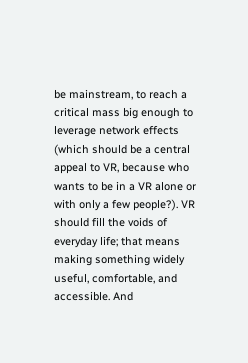be mainstream, to reach a critical mass big enough to leverage network effects (which should be a central appeal to VR, because who wants to be in a VR alone or with only a few people?). VR should fill the voids of everyday life; that means making something widely useful, comfortable, and accessible. And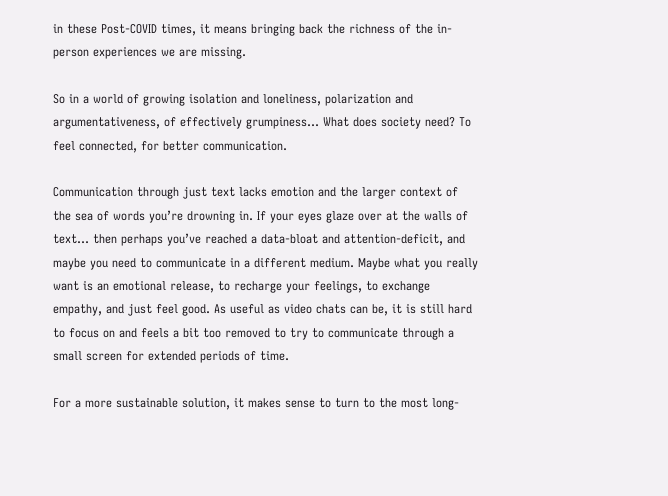in these Post-COVID times, it means bringing back the richness of the in-person experiences we are missing.

So in a world of growing isolation and loneliness, polarization and argumentativeness, of effectively grumpiness… What does society need? To feel connected, for better communication.

Communication through just text lacks emotion and the larger context of the sea of words you’re drowning in. If your eyes glaze over at the walls of text… then perhaps you’ve reached a data-bloat and attention-deficit, and maybe you need to communicate in a different medium. Maybe what you really want is an emotional release, to recharge your feelings, to exchange empathy, and just feel good. As useful as video chats can be, it is still hard to focus on and feels a bit too removed to try to communicate through a small screen for extended periods of time.

For a more sustainable solution, it makes sense to turn to the most long-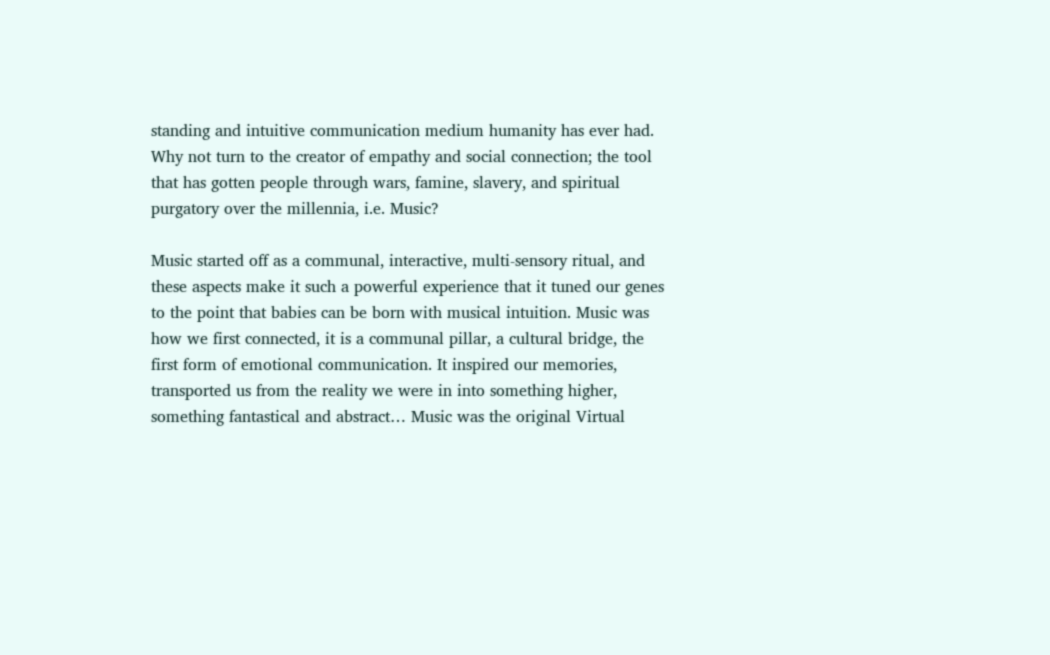standing and intuitive communication medium humanity has ever had. Why not turn to the creator of empathy and social connection; the tool that has gotten people through wars, famine, slavery, and spiritual purgatory over the millennia, i.e. Music?

Music started off as a communal, interactive, multi-sensory ritual, and these aspects make it such a powerful experience that it tuned our genes to the point that babies can be born with musical intuition. Music was how we first connected, it is a communal pillar, a cultural bridge, the first form of emotional communication. It inspired our memories, transported us from the reality we were in into something higher, something fantastical and abstract… Music was the original Virtual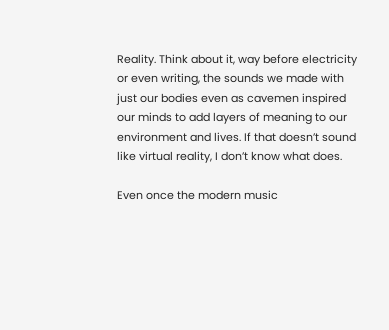Reality. Think about it, way before electricity or even writing, the sounds we made with just our bodies even as cavemen inspired our minds to add layers of meaning to our environment and lives. If that doesn’t sound like virtual reality, I don’t know what does.

Even once the modern music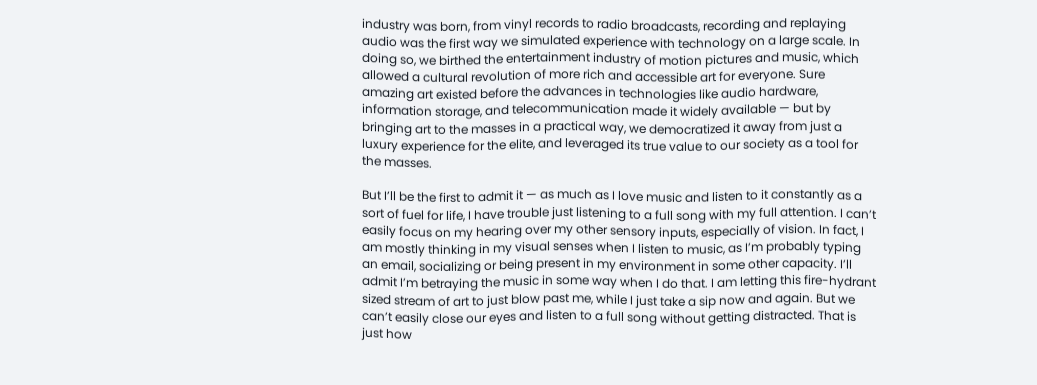industry was born, from vinyl records to radio broadcasts, recording and replaying audio was the first way we simulated experience with technology on a large scale. In doing so, we birthed the entertainment industry of motion pictures and music, which allowed a cultural revolution of more rich and accessible art for everyone. Sure amazing art existed before the advances in technologies like audio hardware, information storage, and telecommunication made it widely available — but by bringing art to the masses in a practical way, we democratized it away from just a luxury experience for the elite, and leveraged its true value to our society as a tool for the masses.

But I’ll be the first to admit it — as much as I love music and listen to it constantly as a sort of fuel for life, I have trouble just listening to a full song with my full attention. I can’t easily focus on my hearing over my other sensory inputs, especially of vision. In fact, I am mostly thinking in my visual senses when I listen to music, as I’m probably typing an email, socializing or being present in my environment in some other capacity. I’ll admit I’m betraying the music in some way when I do that. I am letting this fire-hydrant sized stream of art to just blow past me, while I just take a sip now and again. But we can’t easily close our eyes and listen to a full song without getting distracted. That is just how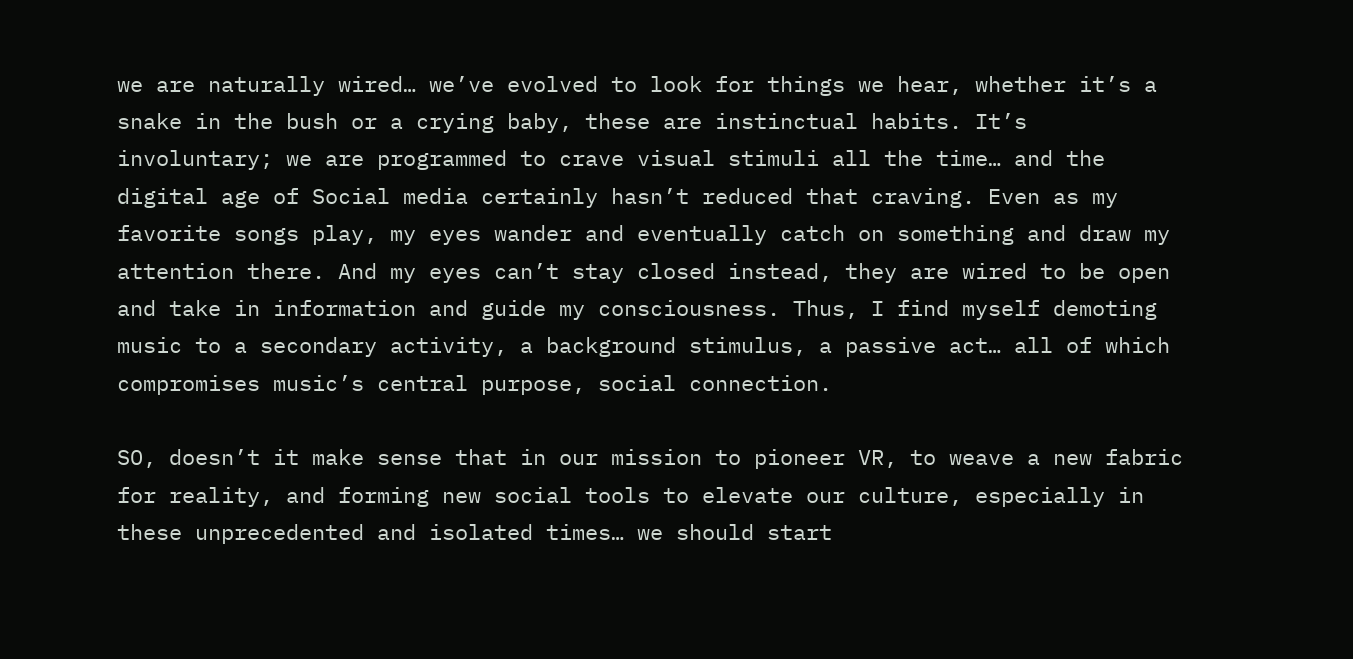we are naturally wired… we’ve evolved to look for things we hear, whether it’s a snake in the bush or a crying baby, these are instinctual habits. It’s involuntary; we are programmed to crave visual stimuli all the time… and the digital age of Social media certainly hasn’t reduced that craving. Even as my favorite songs play, my eyes wander and eventually catch on something and draw my attention there. And my eyes can’t stay closed instead, they are wired to be open and take in information and guide my consciousness. Thus, I find myself demoting music to a secondary activity, a background stimulus, a passive act… all of which compromises music’s central purpose, social connection.

SO, doesn’t it make sense that in our mission to pioneer VR, to weave a new fabric for reality, and forming new social tools to elevate our culture, especially in these unprecedented and isolated times… we should start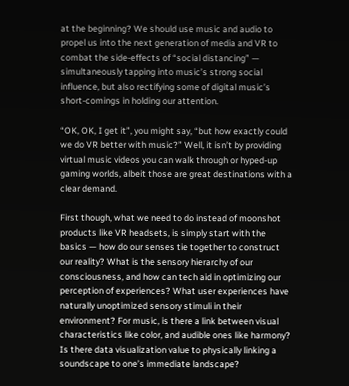at the beginning? We should use music and audio to propel us into the next generation of media and VR to combat the side-effects of “social distancing” — simultaneously tapping into music’s strong social influence, but also rectifying some of digital music’s short-comings in holding our attention.

“OK, OK, I get it”, you might say, “but how exactly could we do VR better with music?” Well, it isn’t by providing virtual music videos you can walk through or hyped-up gaming worlds, albeit those are great destinations with a clear demand.

First though, what we need to do instead of moonshot products like VR headsets, is simply start with the basics — how do our senses tie together to construct our reality? What is the sensory hierarchy of our consciousness, and how can tech aid in optimizing our perception of experiences? What user experiences have naturally unoptimized sensory stimuli in their environment? For music, is there a link between visual characteristics like color, and audible ones like harmony? Is there data visualization value to physically linking a soundscape to one’s immediate landscape?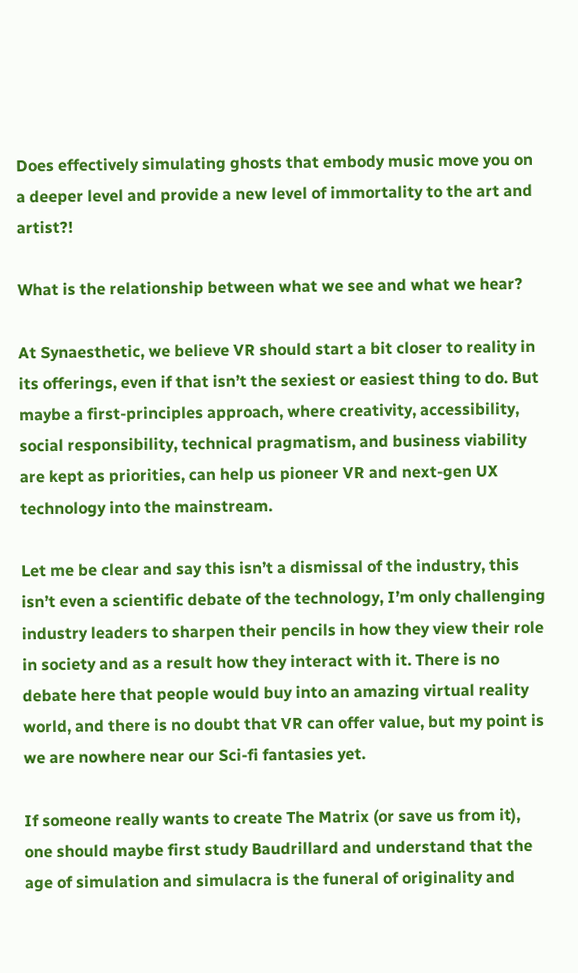Does effectively simulating ghosts that embody music move you on a deeper level and provide a new level of immortality to the art and artist?!

What is the relationship between what we see and what we hear?

At Synaesthetic, we believe VR should start a bit closer to reality in its offerings, even if that isn’t the sexiest or easiest thing to do. But maybe a first-principles approach, where creativity, accessibility, social responsibility, technical pragmatism, and business viability are kept as priorities, can help us pioneer VR and next-gen UX technology into the mainstream.

Let me be clear and say this isn’t a dismissal of the industry, this isn’t even a scientific debate of the technology, I’m only challenging industry leaders to sharpen their pencils in how they view their role in society and as a result how they interact with it. There is no debate here that people would buy into an amazing virtual reality world, and there is no doubt that VR can offer value, but my point is we are nowhere near our Sci-fi fantasies yet.

If someone really wants to create The Matrix (or save us from it), one should maybe first study Baudrillard and understand that the age of simulation and simulacra is the funeral of originality and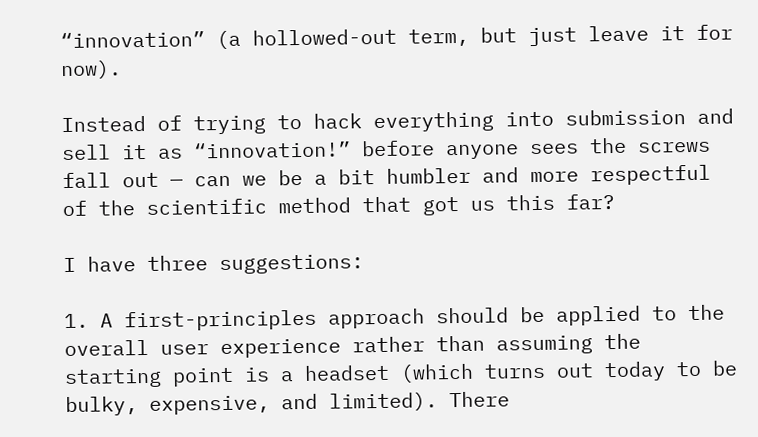“innovation” (a hollowed-out term, but just leave it for now).

Instead of trying to hack everything into submission and sell it as “innovation!” before anyone sees the screws fall out — can we be a bit humbler and more respectful of the scientific method that got us this far?

I have three suggestions:

1. A first-principles approach should be applied to the overall user experience rather than assuming the starting point is a headset (which turns out today to be bulky, expensive, and limited). There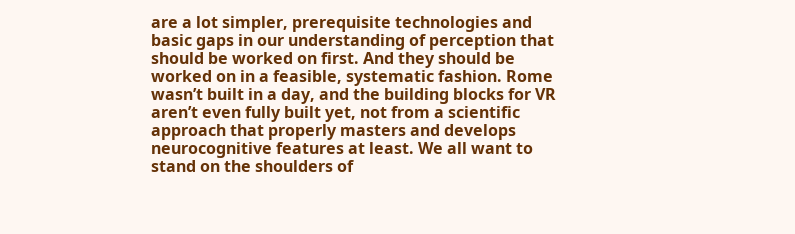are a lot simpler, prerequisite technologies and basic gaps in our understanding of perception that should be worked on first. And they should be worked on in a feasible, systematic fashion. Rome wasn’t built in a day, and the building blocks for VR aren’t even fully built yet, not from a scientific approach that properly masters and develops neurocognitive features at least. We all want to stand on the shoulders of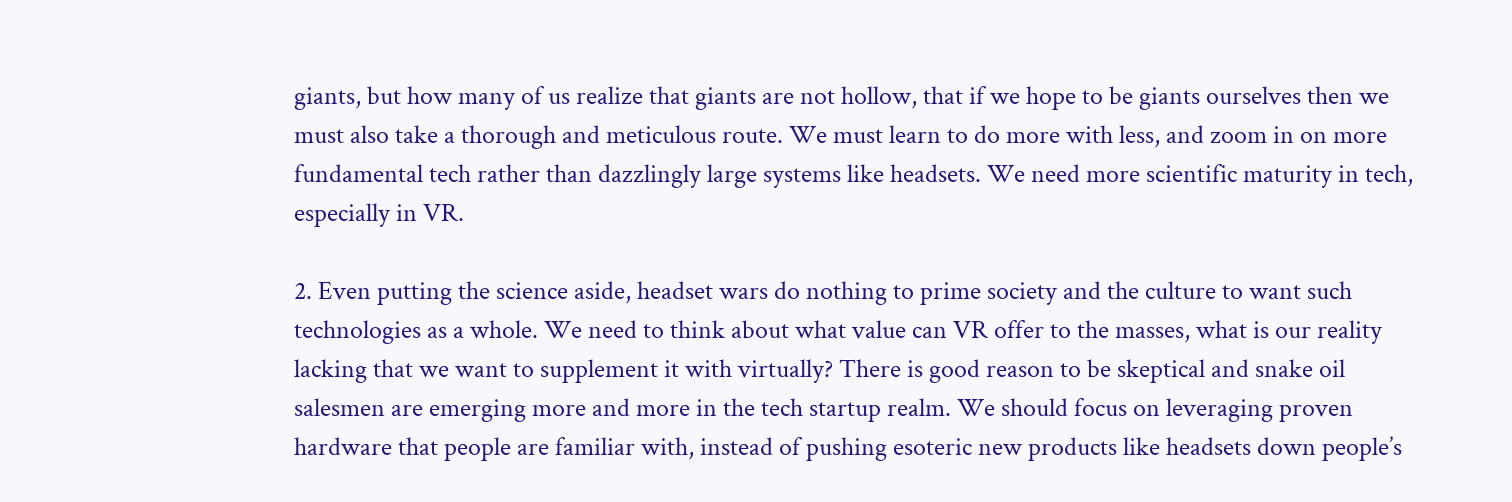giants, but how many of us realize that giants are not hollow, that if we hope to be giants ourselves then we must also take a thorough and meticulous route. We must learn to do more with less, and zoom in on more fundamental tech rather than dazzlingly large systems like headsets. We need more scientific maturity in tech, especially in VR.

2. Even putting the science aside, headset wars do nothing to prime society and the culture to want such technologies as a whole. We need to think about what value can VR offer to the masses, what is our reality lacking that we want to supplement it with virtually? There is good reason to be skeptical and snake oil salesmen are emerging more and more in the tech startup realm. We should focus on leveraging proven hardware that people are familiar with, instead of pushing esoteric new products like headsets down people’s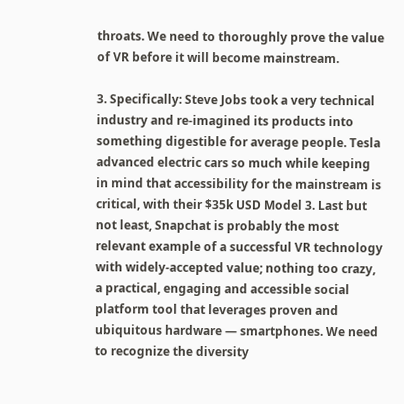throats. We need to thoroughly prove the value of VR before it will become mainstream.

3. Specifically: Steve Jobs took a very technical industry and re-imagined its products into something digestible for average people. Tesla advanced electric cars so much while keeping in mind that accessibility for the mainstream is critical, with their $35k USD Model 3. Last but not least, Snapchat is probably the most relevant example of a successful VR technology with widely-accepted value; nothing too crazy, a practical, engaging and accessible social platform tool that leverages proven and ubiquitous hardware — smartphones. We need to recognize the diversity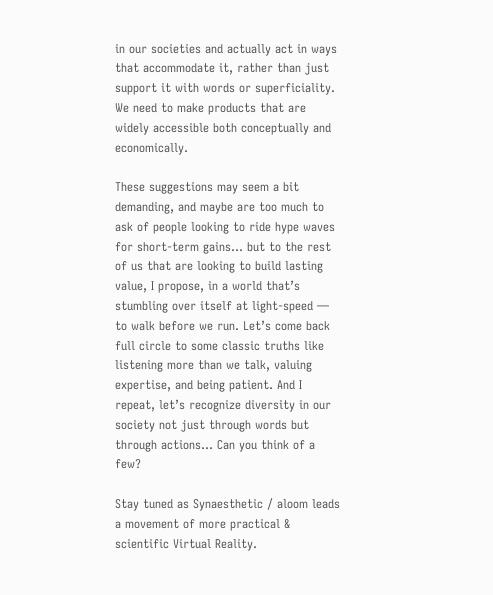in our societies and actually act in ways that accommodate it, rather than just support it with words or superficiality. We need to make products that are widely accessible both conceptually and economically.

These suggestions may seem a bit demanding, and maybe are too much to ask of people looking to ride hype waves for short-term gains… but to the rest of us that are looking to build lasting value, I propose, in a world that’s stumbling over itself at light-speed — to walk before we run. Let’s come back full circle to some classic truths like listening more than we talk, valuing expertise, and being patient. And I repeat, let’s recognize diversity in our society not just through words but through actions… Can you think of a few?

Stay tuned as Synaesthetic / aloom leads a movement of more practical & scientific Virtual Reality.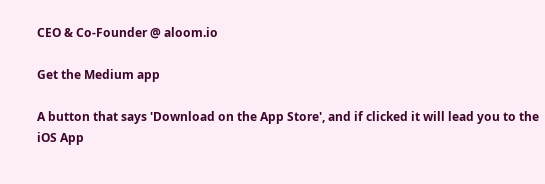CEO & Co-Founder @ aloom.io

Get the Medium app

A button that says 'Download on the App Store', and if clicked it will lead you to the iOS App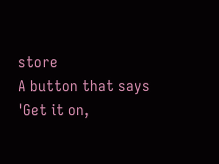store
A button that says 'Get it on,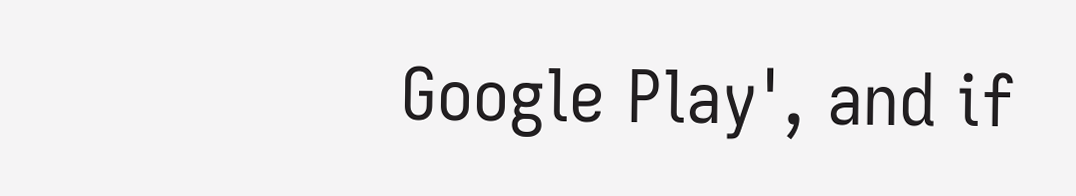Google Play', and if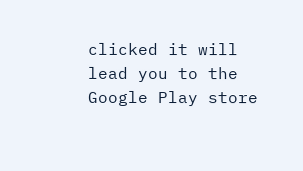clicked it will lead you to the Google Play store